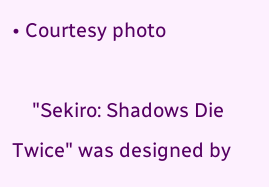• Courtesy photo

    "Sekiro: Shadows Die Twice" was designed by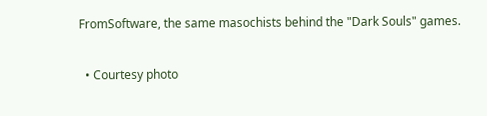FromSoftware, the same masochists behind the "Dark Souls" games.

  • Courtesy photo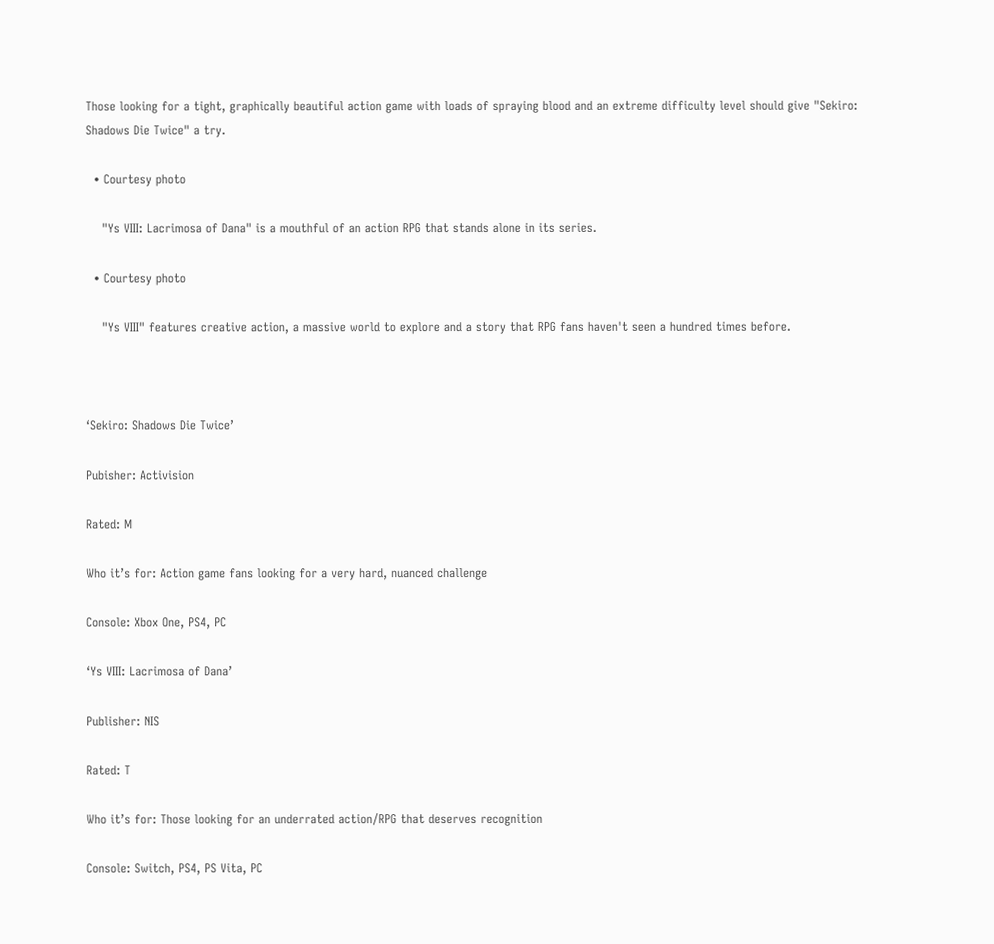Those looking for a tight, graphically beautiful action game with loads of spraying blood and an extreme difficulty level should give "Sekiro: Shadows Die Twice" a try.

  • Courtesy photo

    "Ys VIII: Lacrimosa of Dana" is a mouthful of an action RPG that stands alone in its series.

  • Courtesy photo

    "Ys VIII" features creative action, a massive world to explore and a story that RPG fans haven't seen a hundred times before.



‘Sekiro: Shadows Die Twice’

Pubisher: Activision

Rated: M

Who it’s for: Action game fans looking for a very hard, nuanced challenge

Console: Xbox One, PS4, PC

‘Ys VIII: Lacrimosa of Dana’

Publisher: NIS

Rated: T

Who it’s for: Those looking for an underrated action/RPG that deserves recognition

Console: Switch, PS4, PS Vita, PC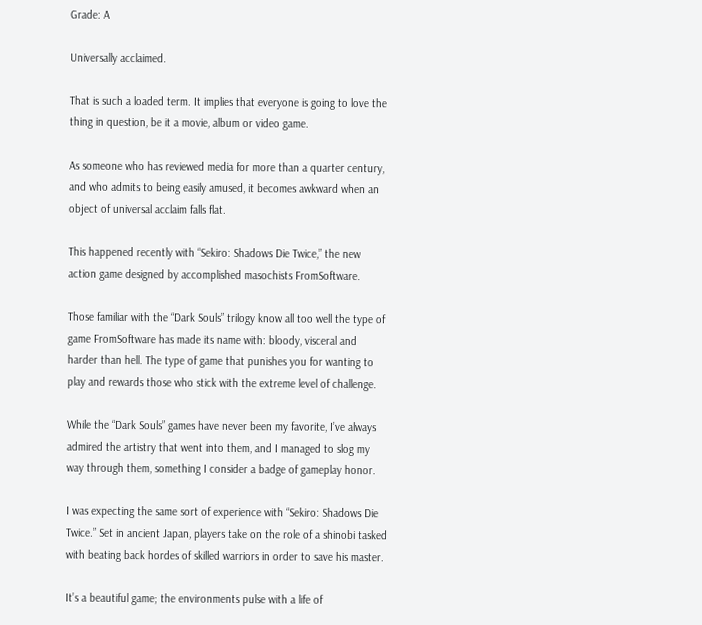Grade: A

Universally acclaimed.

That is such a loaded term. It implies that everyone is going to love the thing in question, be it a movie, album or video game.

As someone who has reviewed media for more than a quarter century, and who admits to being easily amused, it becomes awkward when an object of universal acclaim falls flat.

This happened recently with “Sekiro: Shadows Die Twice,” the new action game designed by accomplished masochists FromSoftware.

Those familiar with the “Dark Souls” trilogy know all too well the type of game FromSoftware has made its name with: bloody, visceral and harder than hell. The type of game that punishes you for wanting to play and rewards those who stick with the extreme level of challenge.

While the “Dark Souls” games have never been my favorite, I’ve always admired the artistry that went into them, and I managed to slog my way through them, something I consider a badge of gameplay honor.

I was expecting the same sort of experience with “Sekiro: Shadows Die Twice.” Set in ancient Japan, players take on the role of a shinobi tasked with beating back hordes of skilled warriors in order to save his master.

It’s a beautiful game; the environments pulse with a life of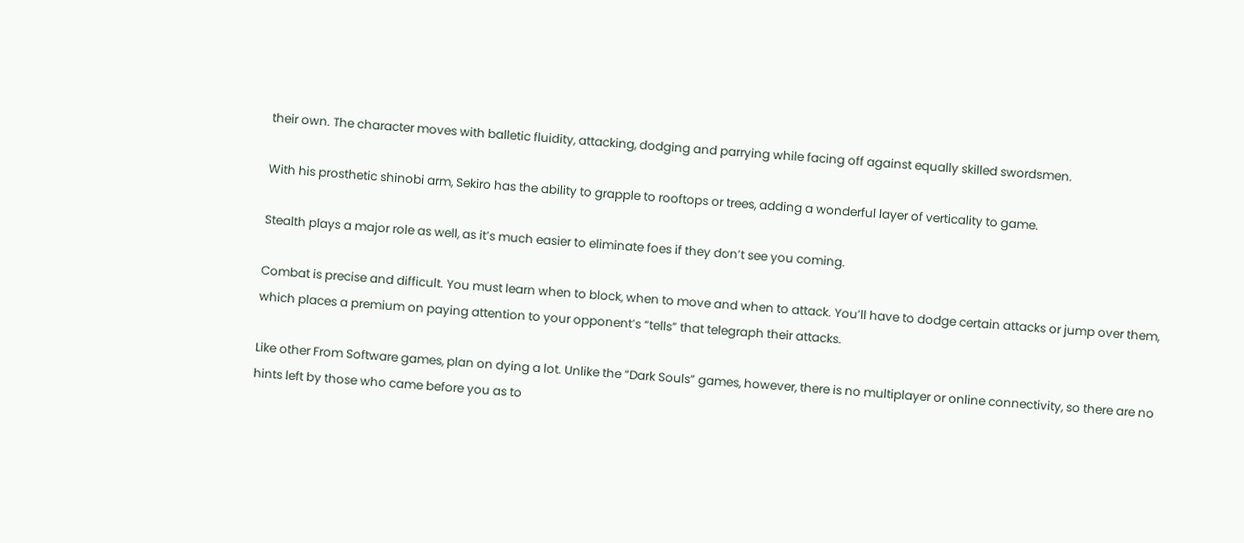their own. The character moves with balletic fluidity, attacking, dodging and parrying while facing off against equally skilled swordsmen.

With his prosthetic shinobi arm, Sekiro has the ability to grapple to rooftops or trees, adding a wonderful layer of verticality to game.

Stealth plays a major role as well, as it’s much easier to eliminate foes if they don’t see you coming.

Combat is precise and difficult. You must learn when to block, when to move and when to attack. You’ll have to dodge certain attacks or jump over them, which places a premium on paying attention to your opponent’s “tells” that telegraph their attacks.

Like other From Software games, plan on dying a lot. Unlike the “Dark Souls” games, however, there is no multiplayer or online connectivity, so there are no hints left by those who came before you as to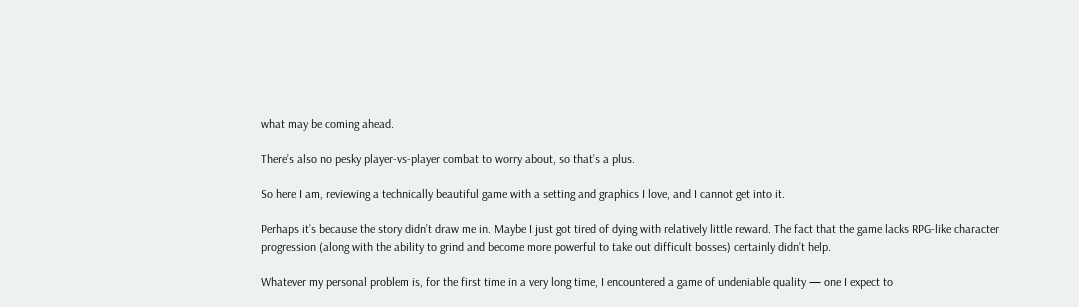what may be coming ahead.

There’s also no pesky player-vs-player combat to worry about, so that’s a plus.

So here I am, reviewing a technically beautiful game with a setting and graphics I love, and I cannot get into it.

Perhaps it’s because the story didn’t draw me in. Maybe I just got tired of dying with relatively little reward. The fact that the game lacks RPG-like character progression (along with the ability to grind and become more powerful to take out difficult bosses) certainly didn’t help.

Whatever my personal problem is, for the first time in a very long time, I encountered a game of undeniable quality — one I expect to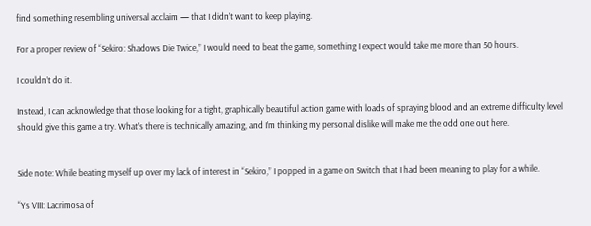find something resembling universal acclaim — that I didn’t want to keep playing.

For a proper review of “Sekiro: Shadows Die Twice,” I would need to beat the game, something I expect would take me more than 50 hours.

I couldn’t do it.

Instead, I can acknowledge that those looking for a tight, graphically beautiful action game with loads of spraying blood and an extreme difficulty level should give this game a try. What’s there is technically amazing, and I’m thinking my personal dislike will make me the odd one out here.


Side note: While beating myself up over my lack of interest in “Sekiro,” I popped in a game on Switch that I had been meaning to play for a while.

“Ys VIII: Lacrimosa of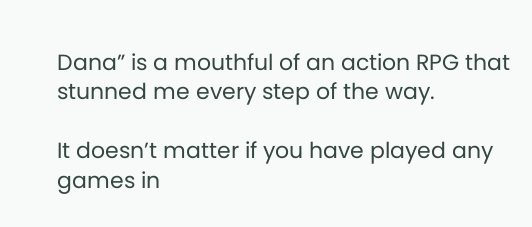Dana” is a mouthful of an action RPG that stunned me every step of the way.

It doesn’t matter if you have played any games in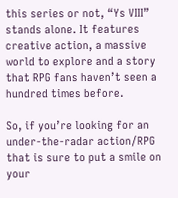this series or not, “Ys VIII” stands alone. It features creative action, a massive world to explore and a story that RPG fans haven’t seen a hundred times before.

So, if you’re looking for an under-the-radar action/RPG that is sure to put a smile on your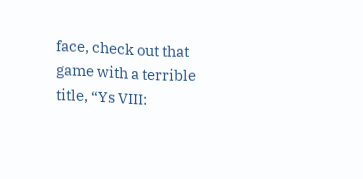face, check out that game with a terrible title, “Ys VIII: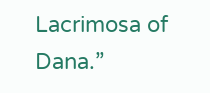Lacrimosa of Dana.”